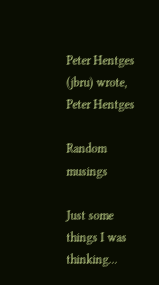Peter Hentges (jbru) wrote,
Peter Hentges

Random musings

Just some things I was thinking...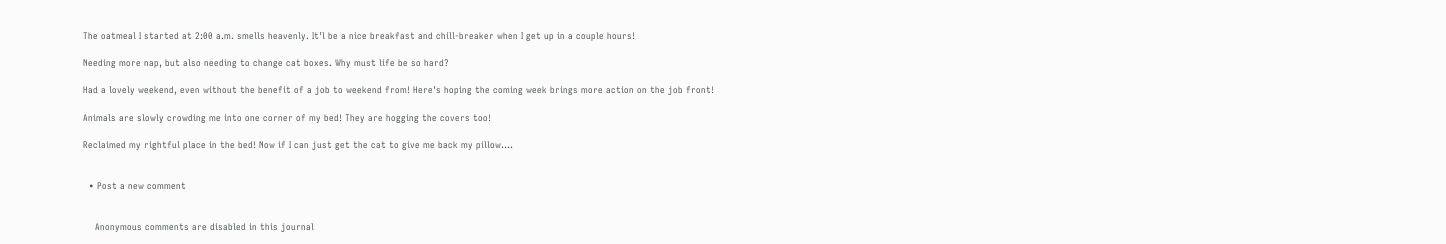The oatmeal I started at 2:00 a.m. smells heavenly. It'l be a nice breakfast and chill-breaker when I get up in a couple hours!

Needing more nap, but also needing to change cat boxes. Why must life be so hard?

Had a lovely weekend, even without the benefit of a job to weekend from! Here's hoping the coming week brings more action on the job front!

Animals are slowly crowding me into one corner of my bed! They are hogging the covers too!

Reclaimed my rightful place in the bed! Now if I can just get the cat to give me back my pillow....


  • Post a new comment


    Anonymous comments are disabled in this journal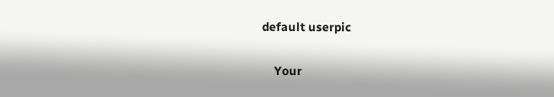default userpic

    Your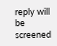reply will be screened